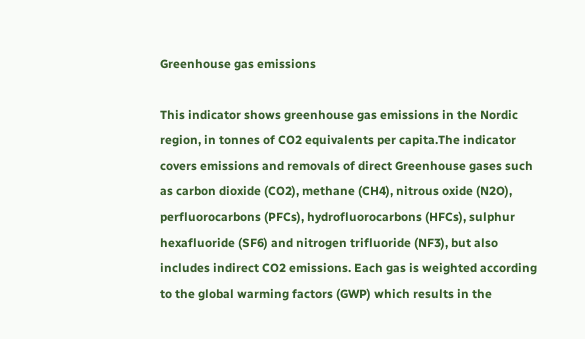Greenhouse gas emissions

This indicator shows greenhouse gas emissions in the Nordic region, in tonnes of CO2 equivalents per capita.The indicator covers emissions and removals of direct Greenhouse gases such as carbon dioxide (CO2), methane (CH4), nitrous oxide (N2O), perfluorocarbons (PFCs), hydrofluorocarbons (HFCs), sulphur hexafluoride (SF6) and nitrogen trifluoride (NF3), but also includes indirect CO2 emissions. Each gas is weighted according to the global warming factors (GWP) which results in the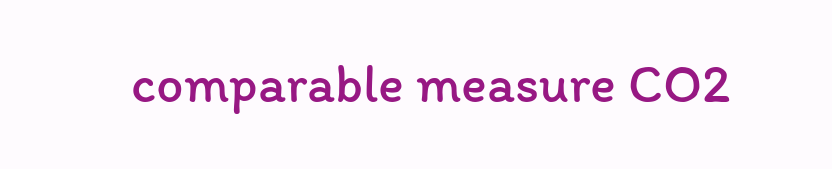comparable measure CO2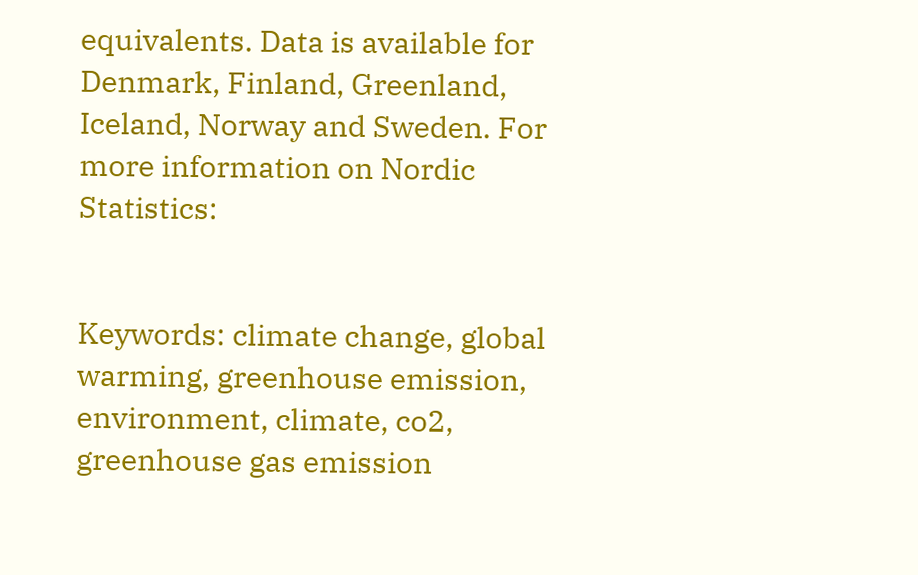equivalents. Data is available for Denmark, Finland, Greenland, Iceland, Norway and Sweden. For more information on Nordic Statistics:


Keywords: climate change, global warming, greenhouse emission, environment, climate, co2, greenhouse gas emission